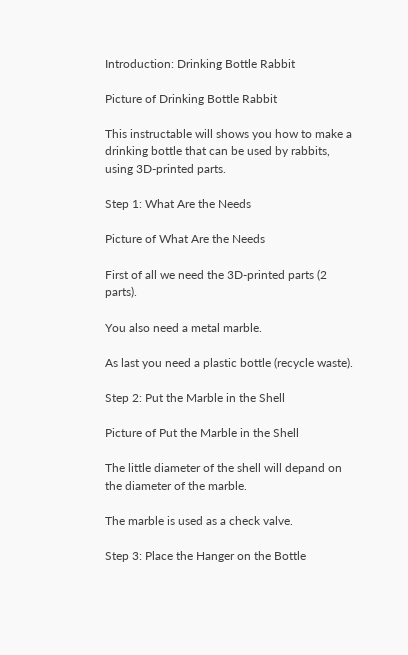Introduction: Drinking Bottle Rabbit

Picture of Drinking Bottle Rabbit

This instructable will shows you how to make a drinking bottle that can be used by rabbits, using 3D-printed parts.

Step 1: What Are the Needs

Picture of What Are the Needs

First of all we need the 3D-printed parts (2 parts).

You also need a metal marble.

As last you need a plastic bottle (recycle waste).

Step 2: Put the Marble in the Shell

Picture of Put the Marble in the Shell

The little diameter of the shell will depand on the diameter of the marble.

The marble is used as a check valve.

Step 3: Place the Hanger on the Bottle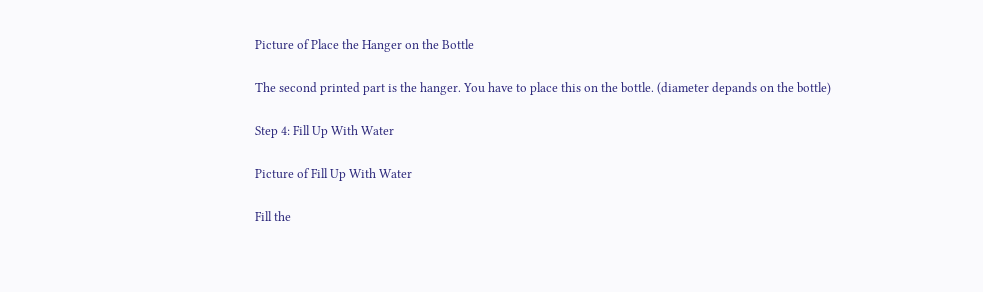Picture of Place the Hanger on the Bottle

The second printed part is the hanger. You have to place this on the bottle. (diameter depands on the bottle)

Step 4: Fill Up With Water

Picture of Fill Up With Water

Fill the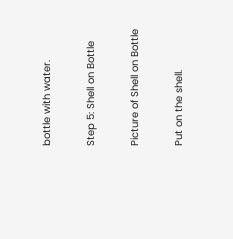bottle with water.

Step 5: Shell on Bottle

Picture of Shell on Bottle

Put on the shell.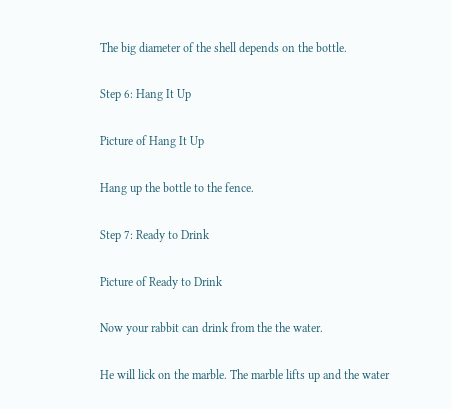The big diameter of the shell depends on the bottle.

Step 6: Hang It Up

Picture of Hang It Up

Hang up the bottle to the fence.

Step 7: Ready to Drink

Picture of Ready to Drink

Now your rabbit can drink from the the water.

He will lick on the marble. The marble lifts up and the water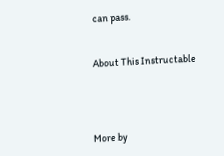can pass.


About This Instructable




More by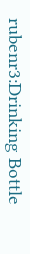rubenr3:Drinking Bottle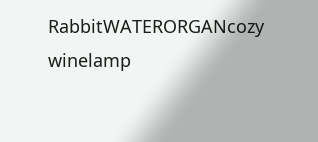RabbitWATERORGANcozy winelamp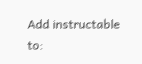Add instructable to: